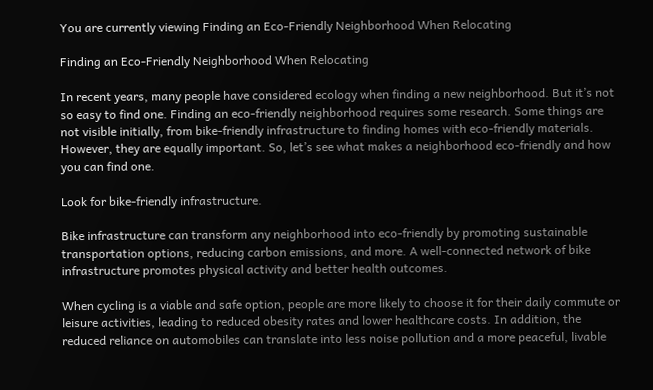You are currently viewing Finding an Eco-Friendly Neighborhood When Relocating

Finding an Eco-Friendly Neighborhood When Relocating

In recent years, many people have considered ecology when finding a new neighborhood. But it’s not so easy to find one. Finding an eco-friendly neighborhood requires some research. Some things are not visible initially, from bike-friendly infrastructure to finding homes with eco-friendly materials. However, they are equally important. So, let’s see what makes a neighborhood eco-friendly and how you can find one.

Look for bike-friendly infrastructure.

Bike infrastructure can transform any neighborhood into eco-friendly by promoting sustainable transportation options, reducing carbon emissions, and more. A well-connected network of bike infrastructure promotes physical activity and better health outcomes.

When cycling is a viable and safe option, people are more likely to choose it for their daily commute or leisure activities, leading to reduced obesity rates and lower healthcare costs. In addition, the reduced reliance on automobiles can translate into less noise pollution and a more peaceful, livable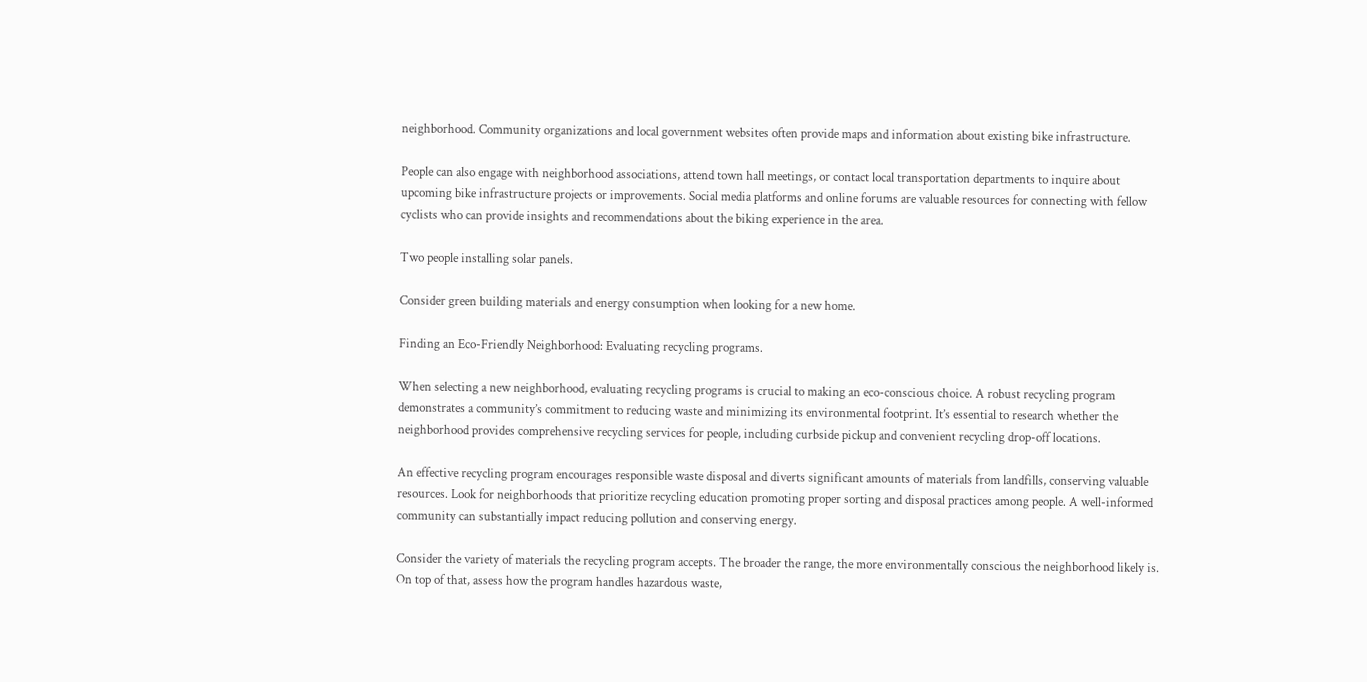neighborhood. Community organizations and local government websites often provide maps and information about existing bike infrastructure.

People can also engage with neighborhood associations, attend town hall meetings, or contact local transportation departments to inquire about upcoming bike infrastructure projects or improvements. Social media platforms and online forums are valuable resources for connecting with fellow cyclists who can provide insights and recommendations about the biking experience in the area.

Two people installing solar panels.

Consider green building materials and energy consumption when looking for a new home.

Finding an Eco-Friendly Neighborhood: Evaluating recycling programs.

When selecting a new neighborhood, evaluating recycling programs is crucial to making an eco-conscious choice. A robust recycling program demonstrates a community’s commitment to reducing waste and minimizing its environmental footprint. It’s essential to research whether the neighborhood provides comprehensive recycling services for people, including curbside pickup and convenient recycling drop-off locations.

An effective recycling program encourages responsible waste disposal and diverts significant amounts of materials from landfills, conserving valuable resources. Look for neighborhoods that prioritize recycling education promoting proper sorting and disposal practices among people. A well-informed community can substantially impact reducing pollution and conserving energy.

Consider the variety of materials the recycling program accepts. The broader the range, the more environmentally conscious the neighborhood likely is. On top of that, assess how the program handles hazardous waste,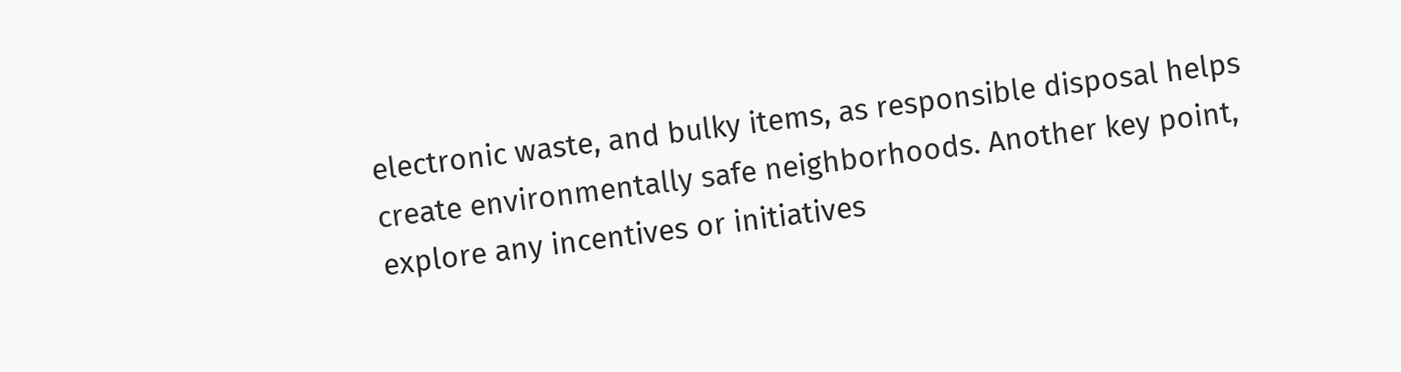electronic waste, and bulky items, as responsible disposal helps create environmentally safe neighborhoods. Another key point, explore any incentives or initiatives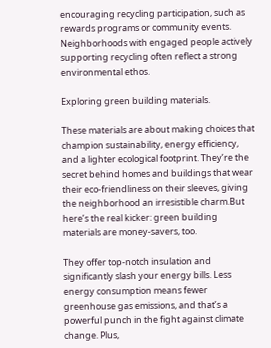encouraging recycling participation, such as rewards programs or community events. Neighborhoods with engaged people actively supporting recycling often reflect a strong environmental ethos.

Exploring green building materials.

These materials are about making choices that champion sustainability, energy efficiency, and a lighter ecological footprint. They’re the secret behind homes and buildings that wear their eco-friendliness on their sleeves, giving the neighborhood an irresistible charm.But here’s the real kicker: green building materials are money-savers, too.

They offer top-notch insulation and significantly slash your energy bills. Less energy consumption means fewer greenhouse gas emissions, and that’s a powerful punch in the fight against climate change. Plus,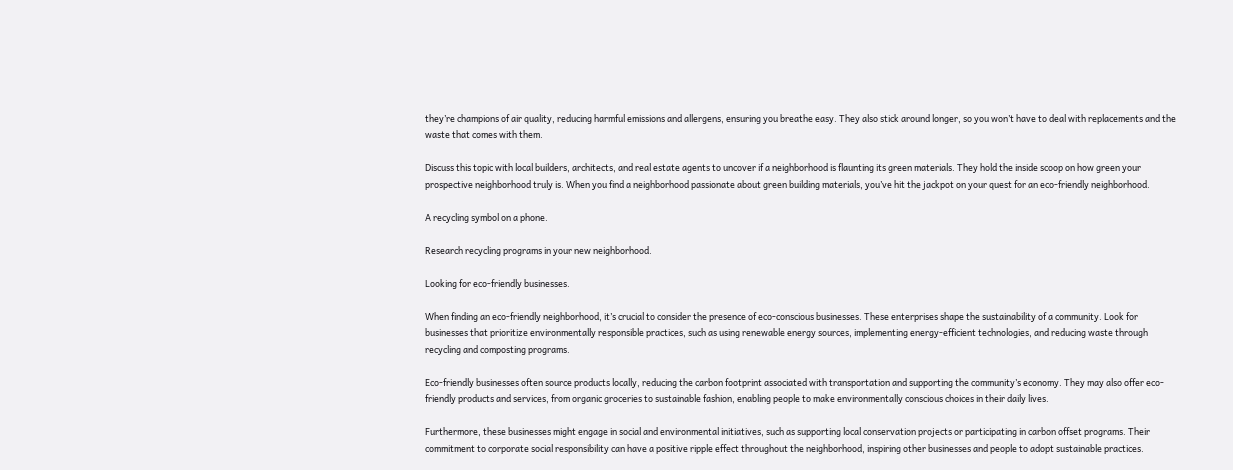they’re champions of air quality, reducing harmful emissions and allergens, ensuring you breathe easy. They also stick around longer, so you won’t have to deal with replacements and the waste that comes with them.

Discuss this topic with local builders, architects, and real estate agents to uncover if a neighborhood is flaunting its green materials. They hold the inside scoop on how green your prospective neighborhood truly is. When you find a neighborhood passionate about green building materials, you’ve hit the jackpot on your quest for an eco-friendly neighborhood.

A recycling symbol on a phone.

Research recycling programs in your new neighborhood.

Looking for eco-friendly businesses.

When finding an eco-friendly neighborhood, it’s crucial to consider the presence of eco-conscious businesses. These enterprises shape the sustainability of a community. Look for businesses that prioritize environmentally responsible practices, such as using renewable energy sources, implementing energy-efficient technologies, and reducing waste through recycling and composting programs.

Eco-friendly businesses often source products locally, reducing the carbon footprint associated with transportation and supporting the community’s economy. They may also offer eco-friendly products and services, from organic groceries to sustainable fashion, enabling people to make environmentally conscious choices in their daily lives.

Furthermore, these businesses might engage in social and environmental initiatives, such as supporting local conservation projects or participating in carbon offset programs. Their commitment to corporate social responsibility can have a positive ripple effect throughout the neighborhood, inspiring other businesses and people to adopt sustainable practices.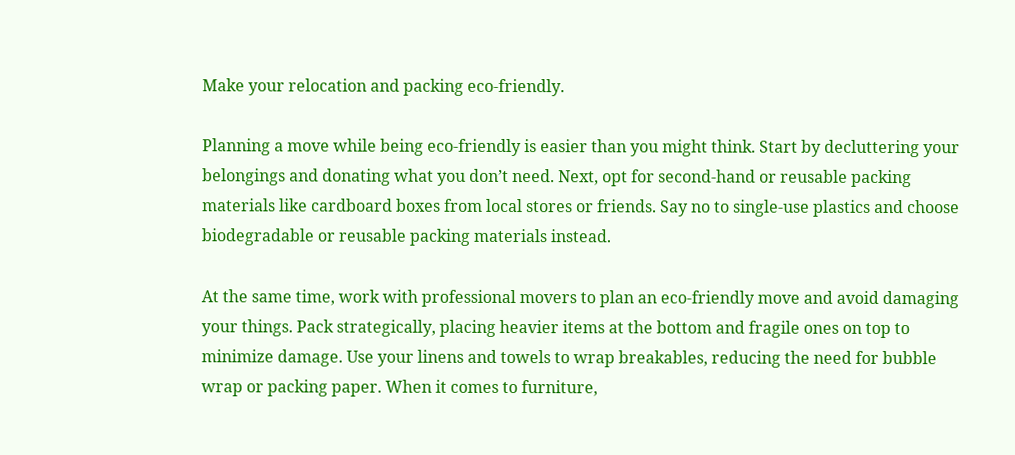Make your relocation and packing eco-friendly.

Planning a move while being eco-friendly is easier than you might think. Start by decluttering your belongings and donating what you don’t need. Next, opt for second-hand or reusable packing materials like cardboard boxes from local stores or friends. Say no to single-use plastics and choose biodegradable or reusable packing materials instead.

At the same time, work with professional movers to plan an eco-friendly move and avoid damaging your things. Pack strategically, placing heavier items at the bottom and fragile ones on top to minimize damage. Use your linens and towels to wrap breakables, reducing the need for bubble wrap or packing paper. When it comes to furniture,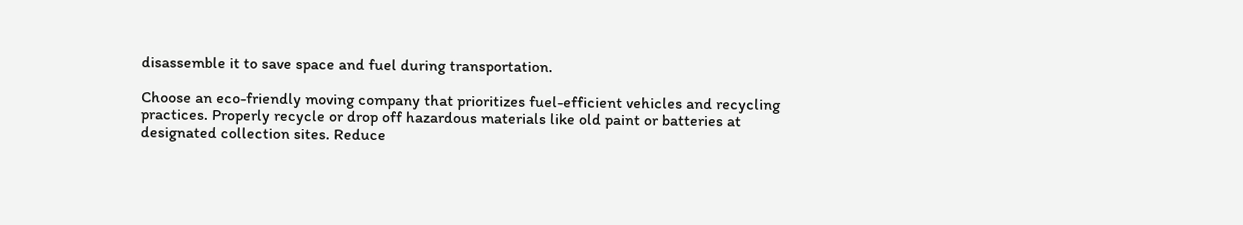disassemble it to save space and fuel during transportation.

Choose an eco-friendly moving company that prioritizes fuel-efficient vehicles and recycling practices. Properly recycle or drop off hazardous materials like old paint or batteries at designated collection sites. Reduce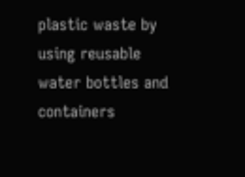plastic waste by using reusable water bottles and containers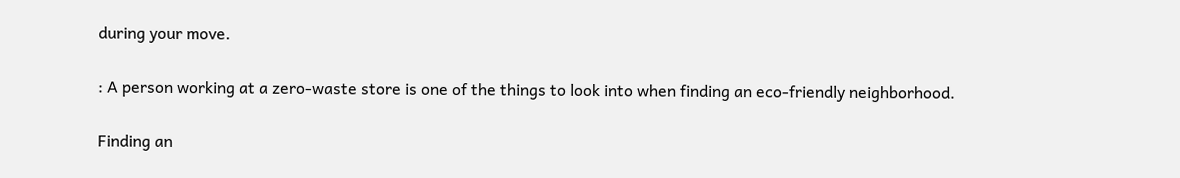during your move.

: A person working at a zero-waste store is one of the things to look into when finding an eco-friendly neighborhood.

Finding an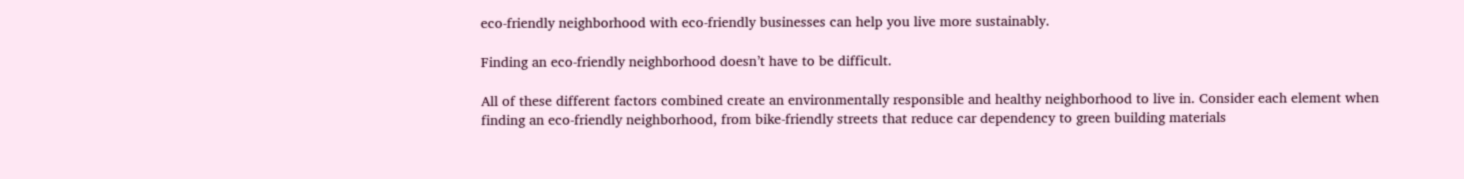eco-friendly neighborhood with eco-friendly businesses can help you live more sustainably.

Finding an eco-friendly neighborhood doesn’t have to be difficult.

All of these different factors combined create an environmentally responsible and healthy neighborhood to live in. Consider each element when finding an eco-friendly neighborhood, from bike-friendly streets that reduce car dependency to green building materials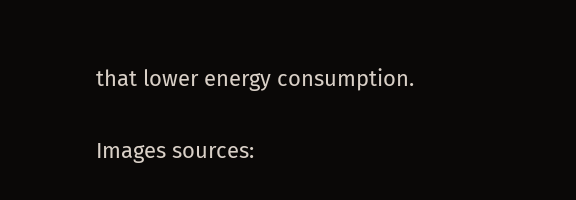that lower energy consumption.

Images sources: